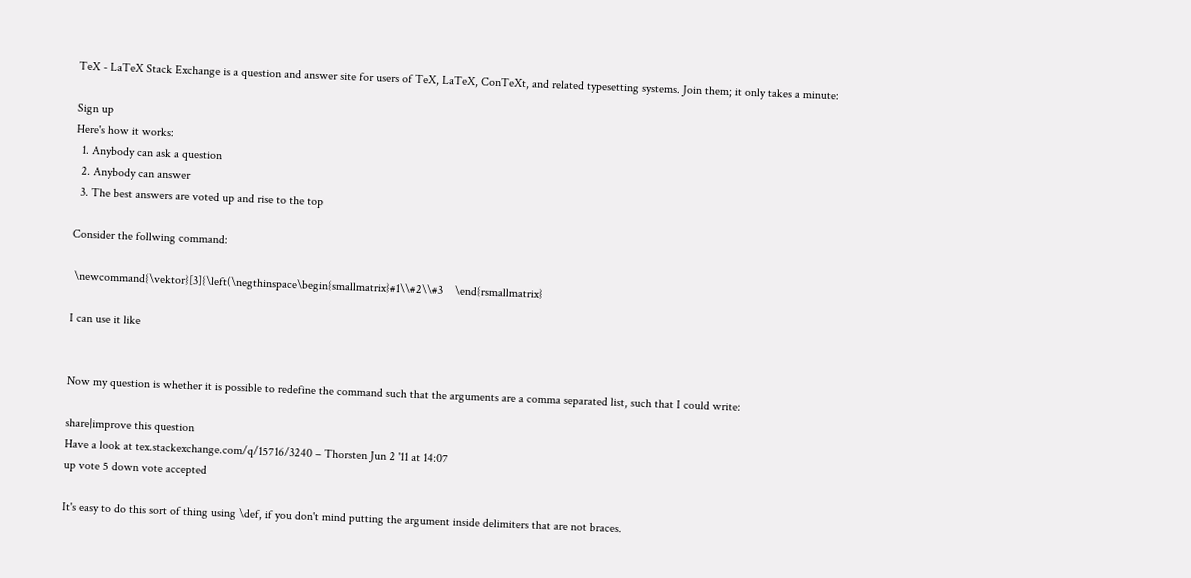TeX - LaTeX Stack Exchange is a question and answer site for users of TeX, LaTeX, ConTeXt, and related typesetting systems. Join them; it only takes a minute:

Sign up
Here's how it works:
  1. Anybody can ask a question
  2. Anybody can answer
  3. The best answers are voted up and rise to the top

Consider the follwing command:

 \newcommand{\vektor}[3]{\left(\negthinspace\begin{smallmatrix}#1\\#2\\#3    \end{rsmallmatrix}

I can use it like


Now my question is whether it is possible to redefine the command such that the arguments are a comma separated list, such that I could write:

share|improve this question
Have a look at tex.stackexchange.com/q/15716/3240 – Thorsten Jun 2 '11 at 14:07
up vote 5 down vote accepted

It's easy to do this sort of thing using \def, if you don't mind putting the argument inside delimiters that are not braces.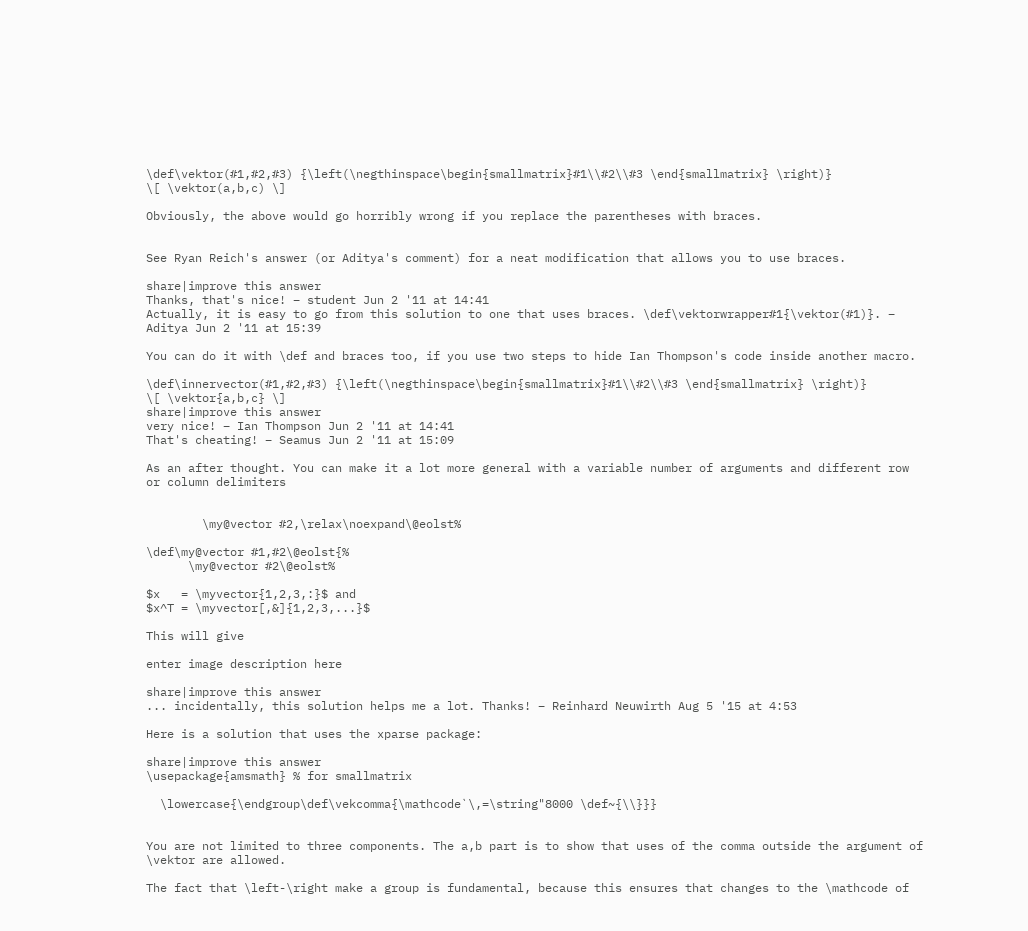\def\vektor(#1,#2,#3) {\left(\negthinspace\begin{smallmatrix}#1\\#2\\#3 \end{smallmatrix} \right)}
\[ \vektor(a,b,c) \]

Obviously, the above would go horribly wrong if you replace the parentheses with braces.


See Ryan Reich's answer (or Aditya's comment) for a neat modification that allows you to use braces.

share|improve this answer
Thanks, that's nice! – student Jun 2 '11 at 14:41
Actually, it is easy to go from this solution to one that uses braces. \def\vektorwrapper#1{\vektor(#1)}. – Aditya Jun 2 '11 at 15:39

You can do it with \def and braces too, if you use two steps to hide Ian Thompson's code inside another macro.

\def\innervector(#1,#2,#3) {\left(\negthinspace\begin{smallmatrix}#1\\#2\\#3 \end{smallmatrix} \right)}
\[ \vektor{a,b,c} \]
share|improve this answer
very nice! – Ian Thompson Jun 2 '11 at 14:41
That's cheating! – Seamus Jun 2 '11 at 15:09

As an after thought. You can make it a lot more general with a variable number of arguments and different row or column delimiters


        \my@vector #2,\relax\noexpand\@eolst%

\def\my@vector #1,#2\@eolst{%
      \my@vector #2\@eolst%

$x   = \myvector{1,2,3,:}$ and
$x^T = \myvector[,&]{1,2,3,...}$

This will give

enter image description here

share|improve this answer
... incidentally, this solution helps me a lot. Thanks! – Reinhard Neuwirth Aug 5 '15 at 4:53

Here is a solution that uses the xparse package:

share|improve this answer
\usepackage{amsmath} % for smallmatrix

  \lowercase{\endgroup\def\vekcomma{\mathcode`\,=\string"8000 \def~{\\}}}


You are not limited to three components. The a,b part is to show that uses of the comma outside the argument of \vektor are allowed.

The fact that \left-\right make a group is fundamental, because this ensures that changes to the \mathcode of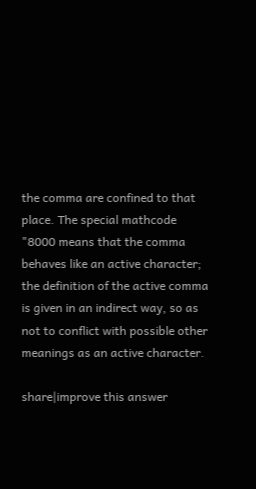the comma are confined to that place. The special mathcode "8000 means that the comma behaves like an active character; the definition of the active comma is given in an indirect way, so as not to conflict with possible other meanings as an active character.

share|improve this answer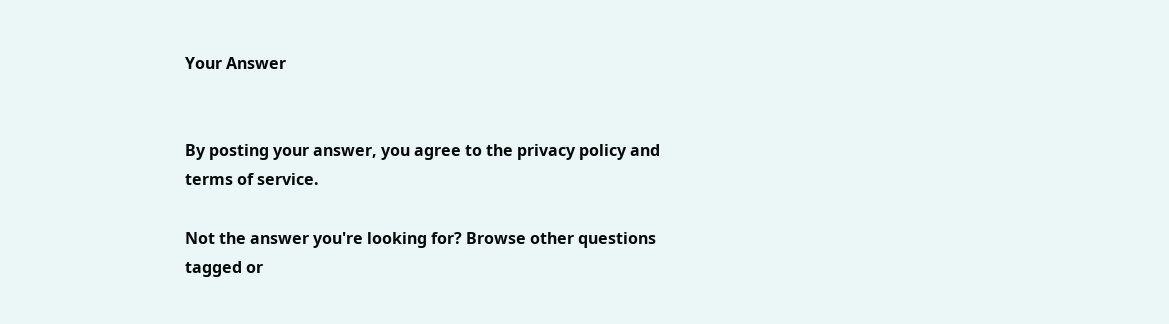Your Answer


By posting your answer, you agree to the privacy policy and terms of service.

Not the answer you're looking for? Browse other questions tagged or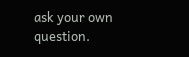ask your own question.